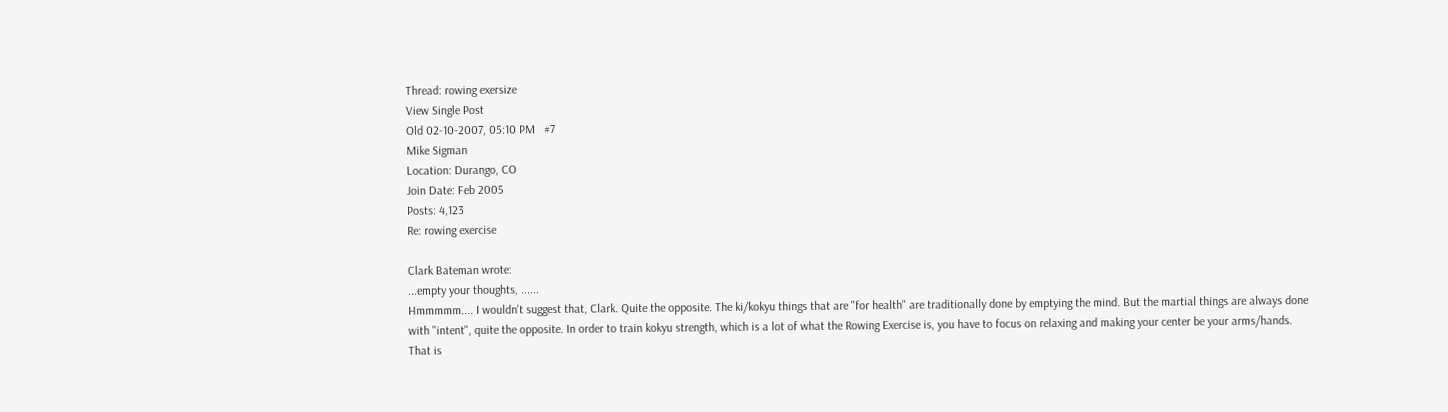Thread: rowing exersize
View Single Post
Old 02-10-2007, 05:10 PM   #7
Mike Sigman
Location: Durango, CO
Join Date: Feb 2005
Posts: 4,123
Re: rowing exercise

Clark Bateman wrote:
...empty your thoughts, ......
Hmmmmm.... I wouldn't suggest that, Clark. Quite the opposite. The ki/kokyu things that are "for health" are traditionally done by emptying the mind. But the martial things are always done with "intent", quite the opposite. In order to train kokyu strength, which is a lot of what the Rowing Exercise is, you have to focus on relaxing and making your center be your arms/hands. That is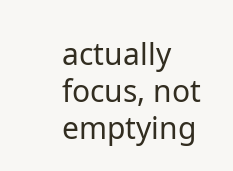actually focus, not emptying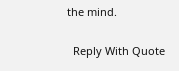the mind.


  Reply With Quote